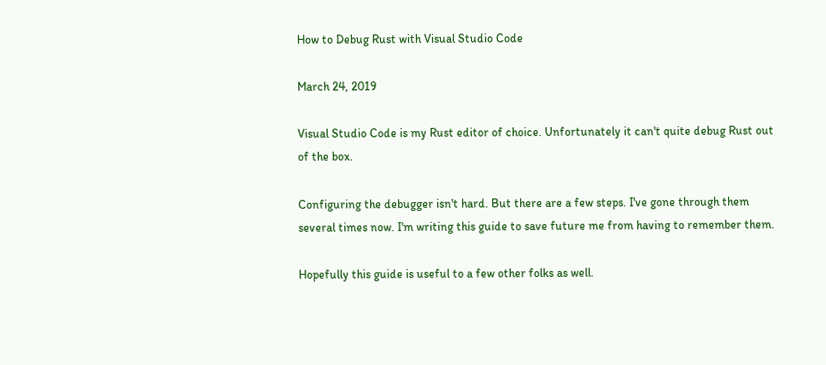How to Debug Rust with Visual Studio Code

March 24, 2019

Visual Studio Code is my Rust editor of choice. Unfortunately it can't quite debug Rust out of the box.

Configuring the debugger isn't hard. But there are a few steps. I've gone through them several times now. I'm writing this guide to save future me from having to remember them.

Hopefully this guide is useful to a few other folks as well.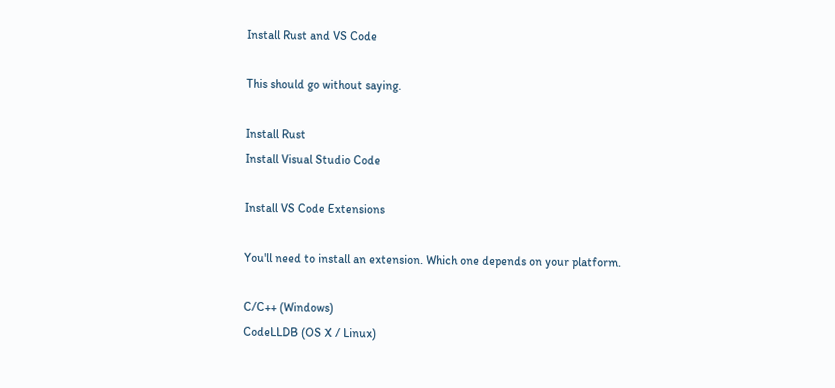Install Rust and VS Code

This should go without saying.

Install Rust
Install Visual Studio Code

Install VS Code Extensions

You'll need to install an extension. Which one depends on your platform.

C/C++ (Windows)
CodeLLDB (OS X / Linux)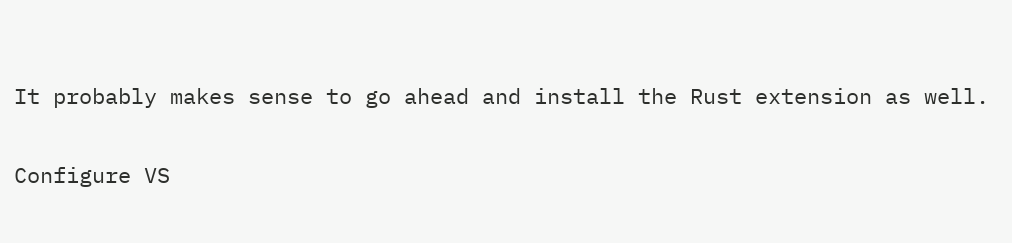It probably makes sense to go ahead and install the Rust extension as well.

Configure VS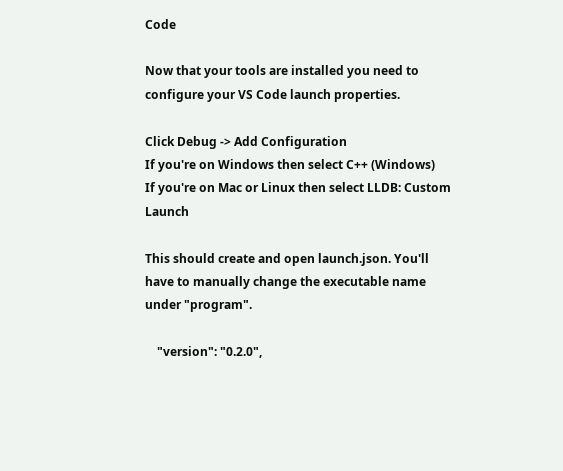Code

Now that your tools are installed you need to configure your VS Code launch properties.

Click Debug -> Add Configuration
If you're on Windows then select C++ (Windows)
If you're on Mac or Linux then select LLDB: Custom Launch

This should create and open launch.json. You'll have to manually change the executable name under "program".

    "version": "0.2.0",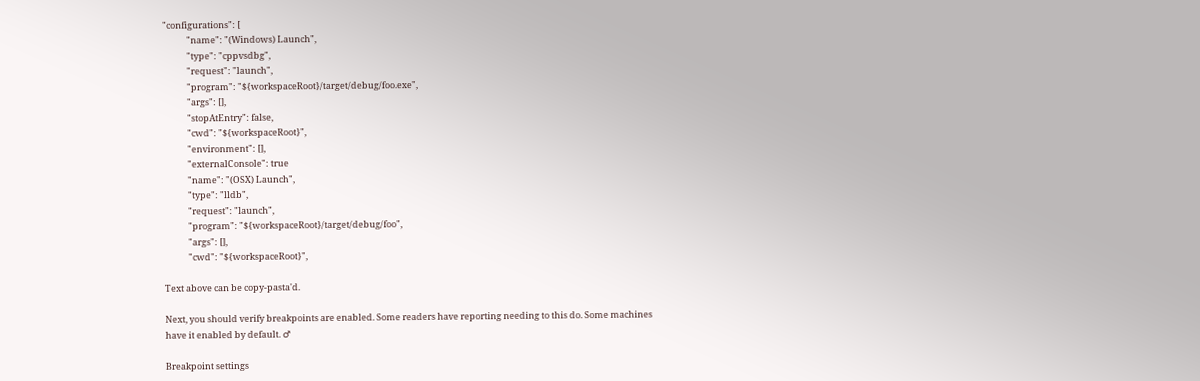"configurations": [
            "name": "(Windows) Launch",
            "type": "cppvsdbg",
            "request": "launch",
            "program": "${workspaceRoot}/target/debug/foo.exe",
            "args": [],
            "stopAtEntry": false,
            "cwd": "${workspaceRoot}",
            "environment": [],
            "externalConsole": true
            "name": "(OSX) Launch",
            "type": "lldb",
            "request": "launch",
            "program": "${workspaceRoot}/target/debug/foo",
            "args": [],
            "cwd": "${workspaceRoot}",

Text above can be copy-pasta'd.

Next, you should verify breakpoints are enabled. Some readers have reporting needing to this do. Some machines have it enabled by default. ♂

Breakpoint settings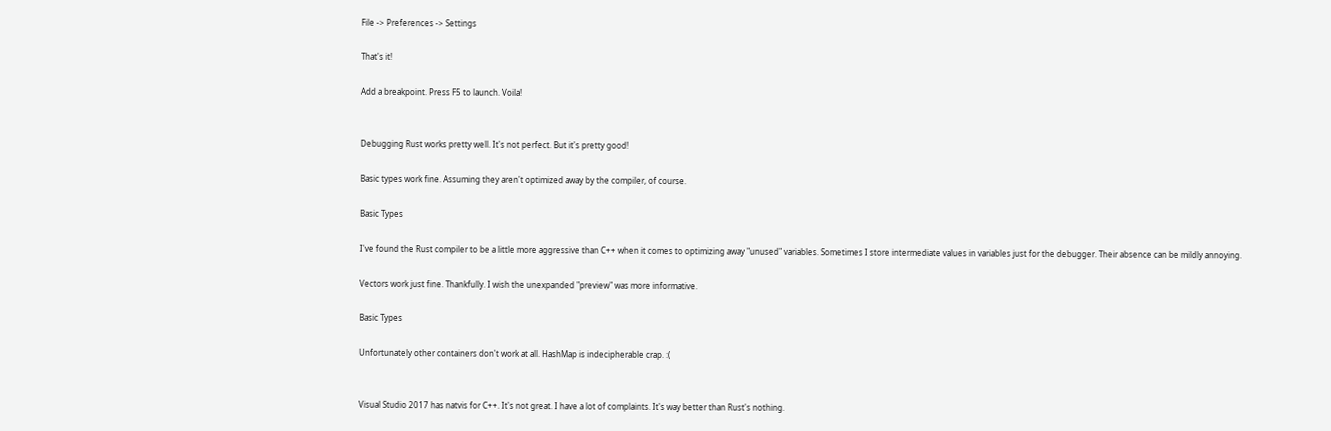File -> Preferences -> Settings

That's it!

Add a breakpoint. Press F5 to launch. Voila!


Debugging Rust works pretty well. It's not perfect. But it's pretty good!

Basic types work fine. Assuming they aren't optimized away by the compiler, of course.

Basic Types

I've found the Rust compiler to be a little more aggressive than C++ when it comes to optimizing away "unused" variables. Sometimes I store intermediate values in variables just for the debugger. Their absence can be mildly annoying.

Vectors work just fine. Thankfully. I wish the unexpanded "preview" was more informative.

Basic Types

Unfortunately other containers don't work at all. HashMap is indecipherable crap. :(


Visual Studio 2017 has natvis for C++. It's not great. I have a lot of complaints. It's way better than Rust's nothing.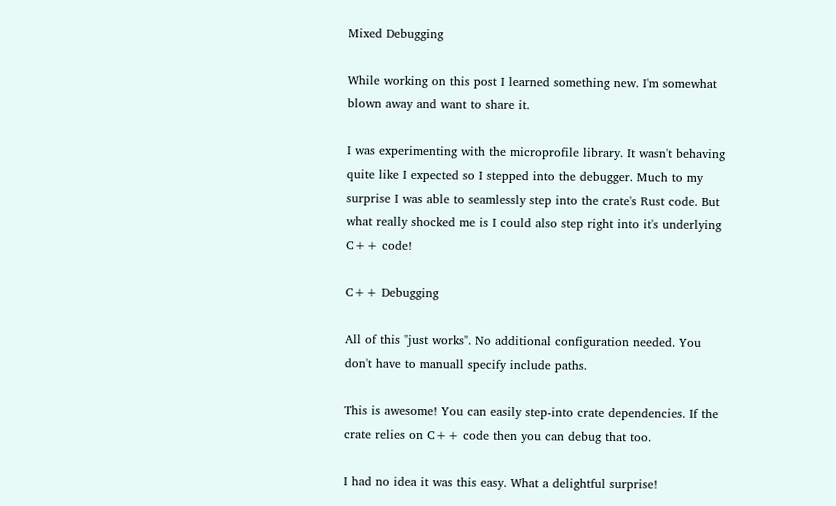Mixed Debugging

While working on this post I learned something new. I'm somewhat blown away and want to share it.

I was experimenting with the microprofile library. It wasn't behaving quite like I expected so I stepped into the debugger. Much to my surprise I was able to seamlessly step into the crate's Rust code. But what really shocked me is I could also step right into it's underlying C++ code!

C++ Debugging

All of this "just works". No additional configuration needed. You don't have to manuall specify include paths.

This is awesome! You can easily step-into crate dependencies. If the crate relies on C++ code then you can debug that too.

I had no idea it was this easy. What a delightful surprise!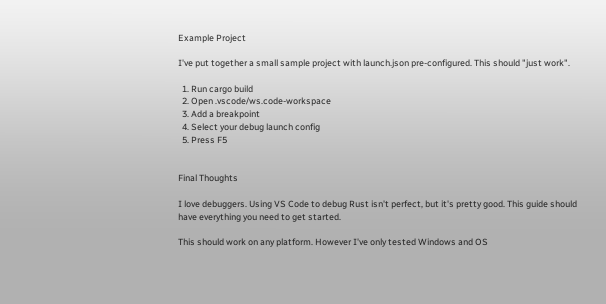Example Project

I've put together a small sample project with launch.json pre-configured. This should "just work".

  1. Run cargo build
  2. Open .vscode/ws.code-workspace
  3. Add a breakpoint
  4. Select your debug launch config
  5. Press F5


Final Thoughts

I love debuggers. Using VS Code to debug Rust isn't perfect, but it's pretty good. This guide should have everything you need to get started.

This should work on any platform. However I've only tested Windows and OS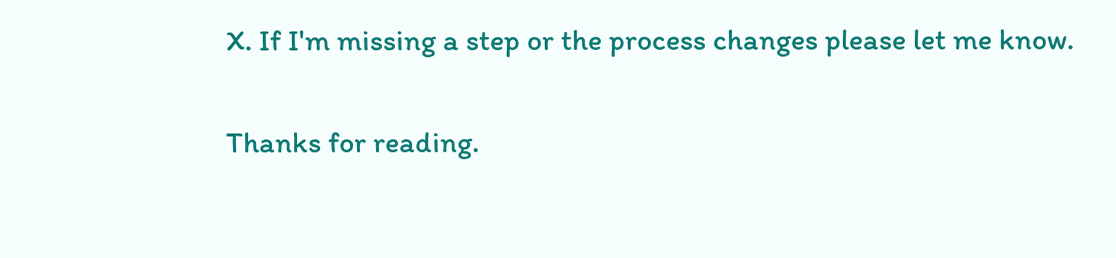X. If I'm missing a step or the process changes please let me know.

Thanks for reading.